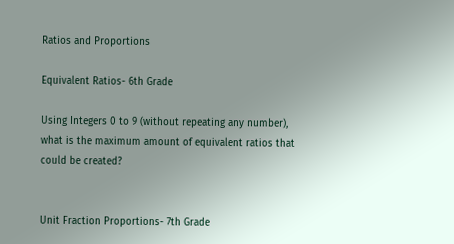Ratios and Proportions

Equivalent Ratios- 6th Grade

Using Integers 0 to 9 (without repeating any number), what is the maximum amount of equivalent ratios that could be created?


Unit Fraction Proportions- 7th Grade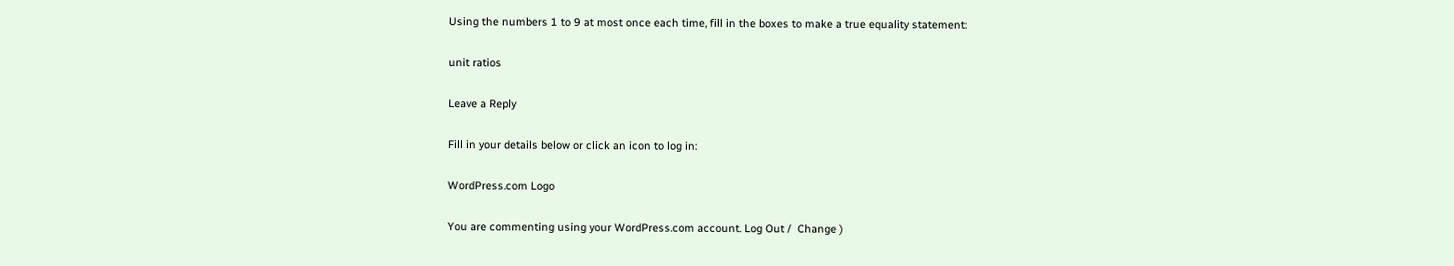Using the numbers 1 to 9 at most once each time, fill in the boxes to make a true equality statement:

unit ratios

Leave a Reply

Fill in your details below or click an icon to log in:

WordPress.com Logo

You are commenting using your WordPress.com account. Log Out /  Change )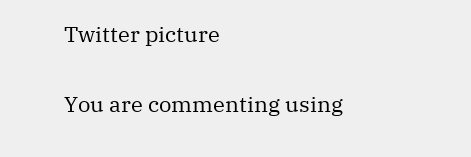Twitter picture

You are commenting using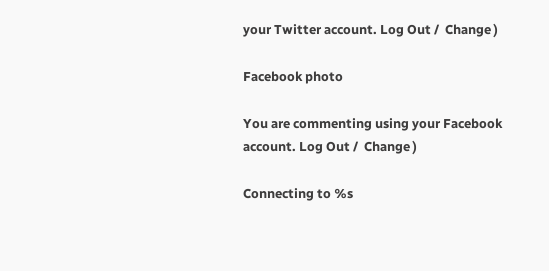your Twitter account. Log Out /  Change )

Facebook photo

You are commenting using your Facebook account. Log Out /  Change )

Connecting to %s